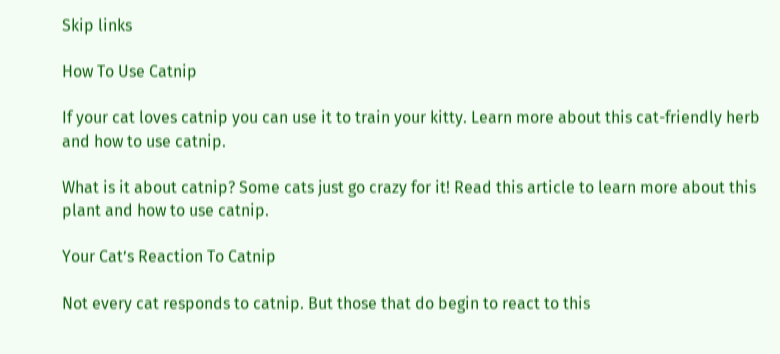Skip links

How To Use Catnip

If your cat loves catnip you can use it to train your kitty. Learn more about this cat-friendly herb and how to use catnip.

What is it about catnip? Some cats just go crazy for it! Read this article to learn more about this plant and how to use catnip.

Your Cat’s Reaction To Catnip

Not every cat responds to catnip. But those that do begin to react to this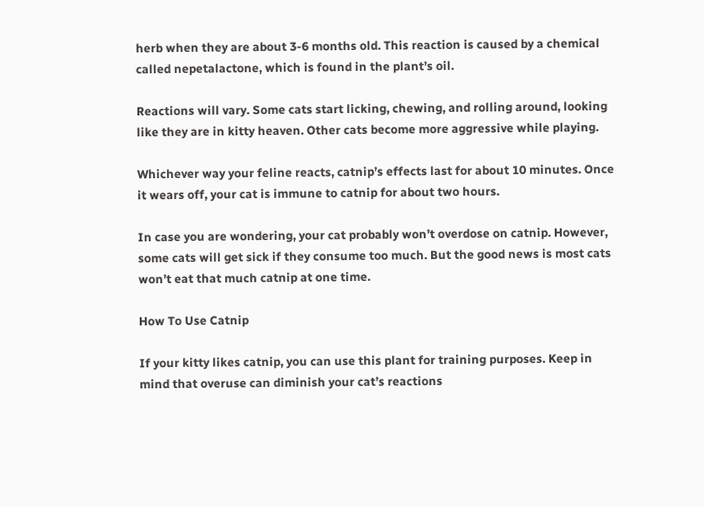herb when they are about 3-6 months old. This reaction is caused by a chemical called nepetalactone, which is found in the plant’s oil.

Reactions will vary. Some cats start licking, chewing, and rolling around, looking like they are in kitty heaven. Other cats become more aggressive while playing.

Whichever way your feline reacts, catnip’s effects last for about 10 minutes. Once it wears off, your cat is immune to catnip for about two hours.

In case you are wondering, your cat probably won’t overdose on catnip. However, some cats will get sick if they consume too much. But the good news is most cats won’t eat that much catnip at one time.

How To Use Catnip

If your kitty likes catnip, you can use this plant for training purposes. Keep in mind that overuse can diminish your cat’s reactions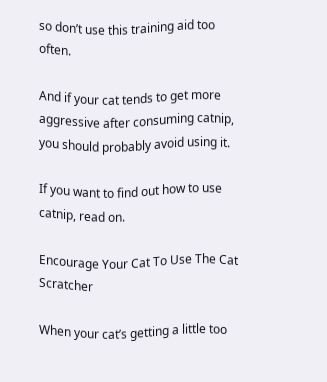so don’t use this training aid too often.

And if your cat tends to get more aggressive after consuming catnip, you should probably avoid using it.

If you want to find out how to use catnip, read on.

Encourage Your Cat To Use The Cat Scratcher

When your cat’s getting a little too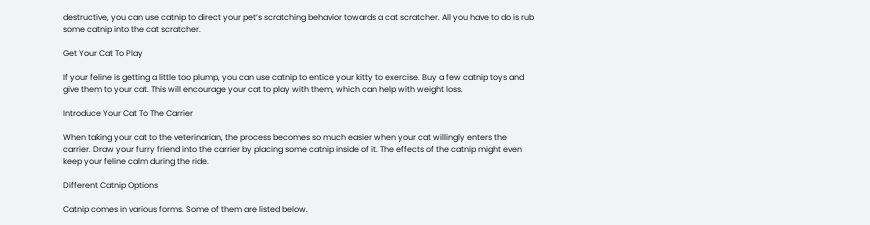destructive, you can use catnip to direct your pet’s scratching behavior towards a cat scratcher. All you have to do is rub some catnip into the cat scratcher.

Get Your Cat To Play

If your feline is getting a little too plump, you can use catnip to entice your kitty to exercise. Buy a few catnip toys and give them to your cat. This will encourage your cat to play with them, which can help with weight loss.

Introduce Your Cat To The Carrier

When taking your cat to the veterinarian, the process becomes so much easier when your cat willingly enters the carrier. Draw your furry friend into the carrier by placing some catnip inside of it. The effects of the catnip might even keep your feline calm during the ride.

Different Catnip Options

Catnip comes in various forms. Some of them are listed below.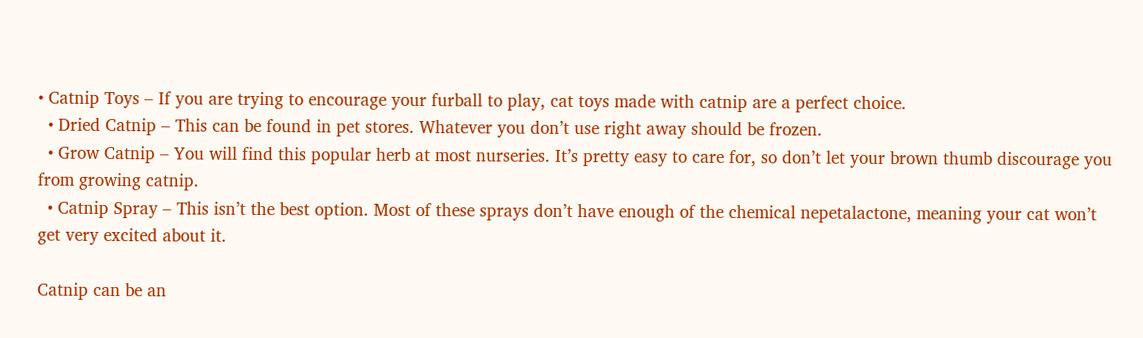• Catnip Toys – If you are trying to encourage your furball to play, cat toys made with catnip are a perfect choice.
  • Dried Catnip – This can be found in pet stores. Whatever you don’t use right away should be frozen.
  • Grow Catnip – You will find this popular herb at most nurseries. It’s pretty easy to care for, so don’t let your brown thumb discourage you from growing catnip.
  • Catnip Spray – This isn’t the best option. Most of these sprays don’t have enough of the chemical nepetalactone, meaning your cat won’t get very excited about it.

Catnip can be an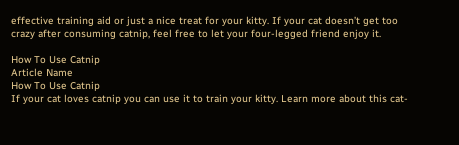effective training aid or just a nice treat for your kitty. If your cat doesn’t get too crazy after consuming catnip, feel free to let your four-legged friend enjoy it.

How To Use Catnip
Article Name
How To Use Catnip
If your cat loves catnip you can use it to train your kitty. Learn more about this cat-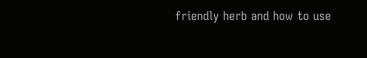friendly herb and how to use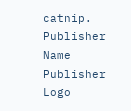catnip.
Publisher Name
Publisher Logo